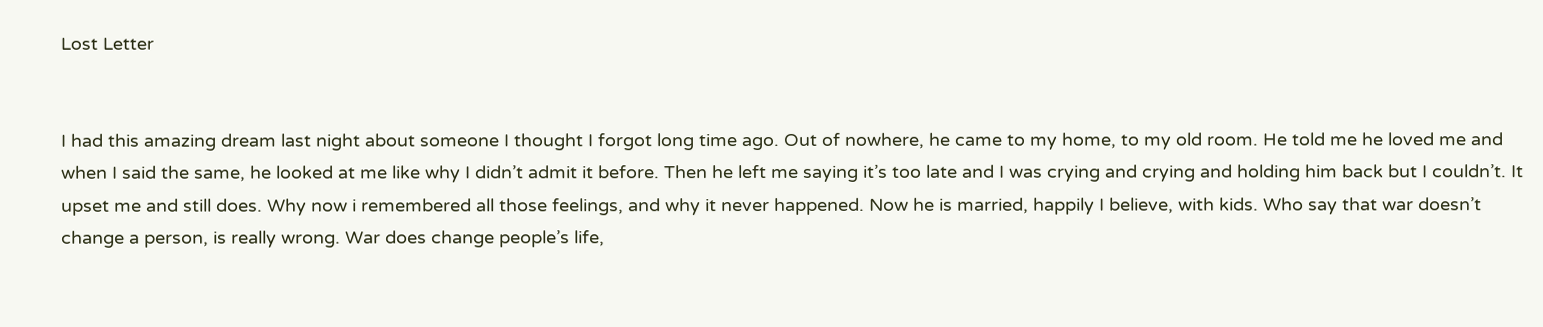Lost Letter


I had this amazing dream last night about someone I thought I forgot long time ago. Out of nowhere, he came to my home, to my old room. He told me he loved me and when I said the same, he looked at me like why I didn’t admit it before. Then he left me saying it’s too late and I was crying and crying and holding him back but I couldn’t. It upset me and still does. Why now i remembered all those feelings, and why it never happened. Now he is married, happily I believe, with kids. Who say that war doesn’t change a person, is really wrong. War does change people’s life,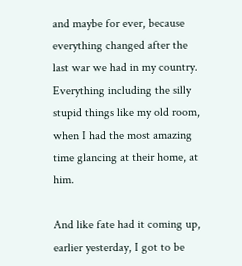and maybe for ever, because everything changed after the last war we had in my country. Everything including the silly stupid things like my old room, when I had the most amazing time glancing at their home, at him.

And like fate had it coming up, earlier yesterday, I got to be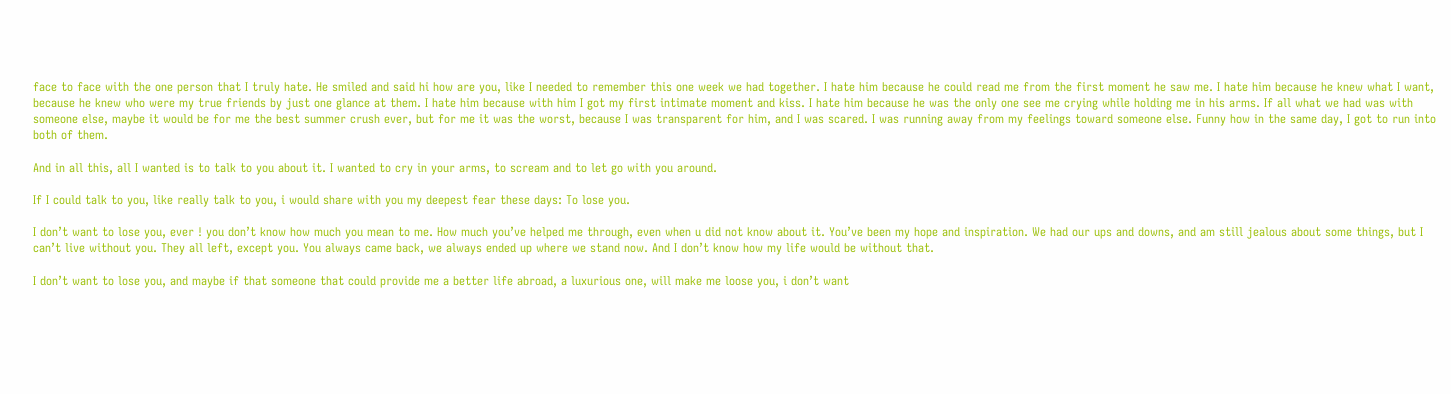face to face with the one person that I truly hate. He smiled and said hi how are you, like I needed to remember this one week we had together. I hate him because he could read me from the first moment he saw me. I hate him because he knew what I want, because he knew who were my true friends by just one glance at them. I hate him because with him I got my first intimate moment and kiss. I hate him because he was the only one see me crying while holding me in his arms. If all what we had was with someone else, maybe it would be for me the best summer crush ever, but for me it was the worst, because I was transparent for him, and I was scared. I was running away from my feelings toward someone else. Funny how in the same day, I got to run into both of them.

And in all this, all I wanted is to talk to you about it. I wanted to cry in your arms, to scream and to let go with you around.

If I could talk to you, like really talk to you, i would share with you my deepest fear these days: To lose you.

I don’t want to lose you, ever ! you don’t know how much you mean to me. How much you’ve helped me through, even when u did not know about it. You’ve been my hope and inspiration. We had our ups and downs, and am still jealous about some things, but I can’t live without you. They all left, except you. You always came back, we always ended up where we stand now. And I don’t know how my life would be without that.

I don’t want to lose you, and maybe if that someone that could provide me a better life abroad, a luxurious one, will make me loose you, i don’t want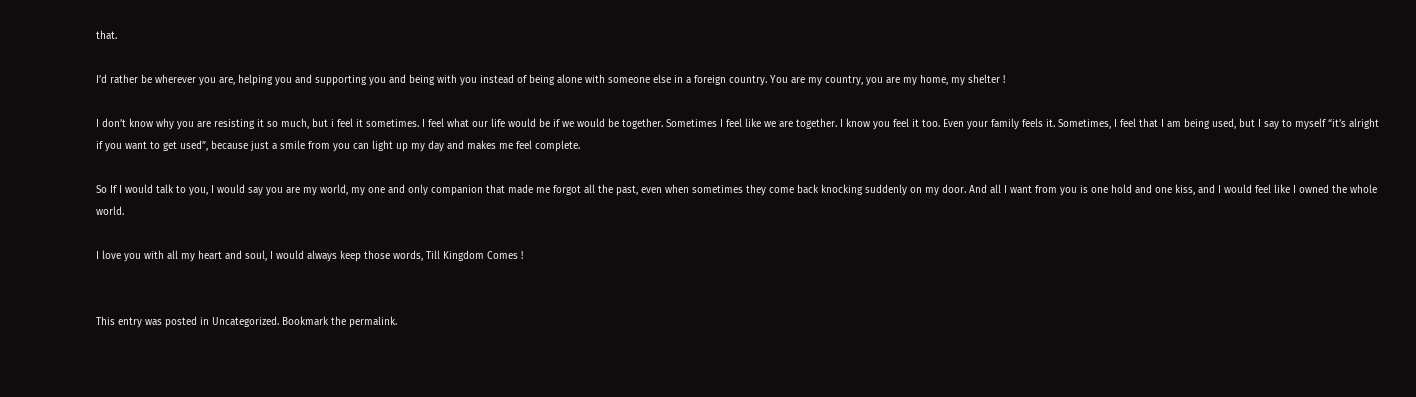that.

I’d rather be wherever you are, helping you and supporting you and being with you instead of being alone with someone else in a foreign country. You are my country, you are my home, my shelter !

I don’t know why you are resisting it so much, but i feel it sometimes. I feel what our life would be if we would be together. Sometimes I feel like we are together. I know you feel it too. Even your family feels it. Sometimes, I feel that I am being used, but I say to myself “it’s alright if you want to get used”, because just a smile from you can light up my day and makes me feel complete.

So If I would talk to you, I would say you are my world, my one and only companion that made me forgot all the past, even when sometimes they come back knocking suddenly on my door. And all I want from you is one hold and one kiss, and I would feel like I owned the whole world.

I love you with all my heart and soul, I would always keep those words, Till Kingdom Comes !


This entry was posted in Uncategorized. Bookmark the permalink.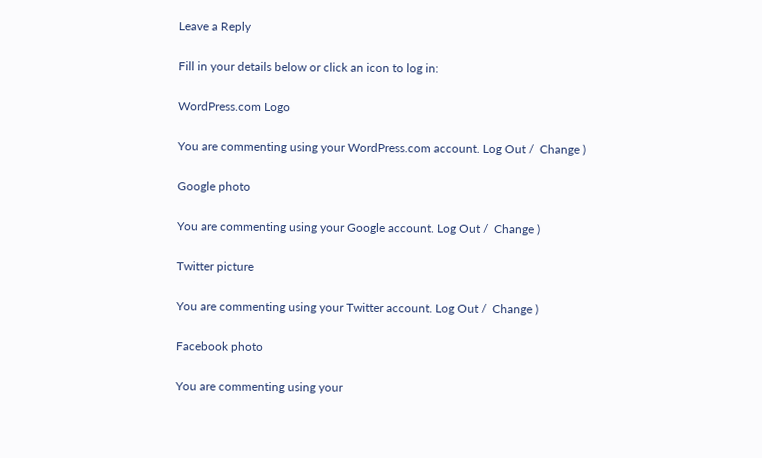Leave a Reply

Fill in your details below or click an icon to log in:

WordPress.com Logo

You are commenting using your WordPress.com account. Log Out /  Change )

Google photo

You are commenting using your Google account. Log Out /  Change )

Twitter picture

You are commenting using your Twitter account. Log Out /  Change )

Facebook photo

You are commenting using your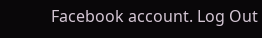Facebook account. Log Out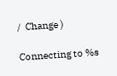/  Change )

Connecting to %s